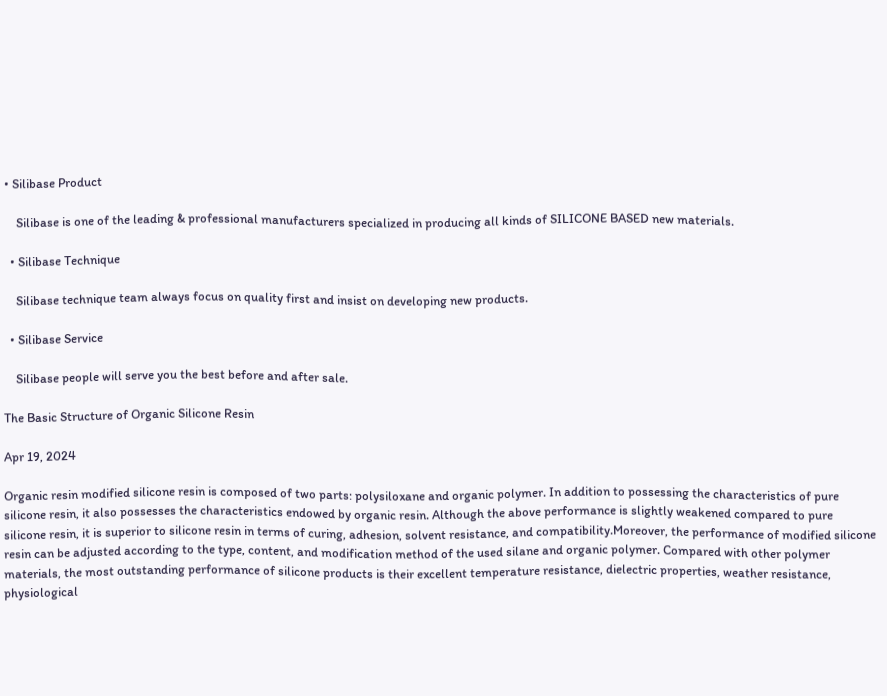• Silibase Product

    Silibase is one of the leading & professional manufacturers specialized in producing all kinds of SILICONE BASED new materials.

  • Silibase Technique

    Silibase technique team always focus on quality first and insist on developing new products.

  • Silibase Service

    Silibase people will serve you the best before and after sale.

The Basic Structure of Organic Silicone Resin

Apr 19, 2024

Organic resin modified silicone resin is composed of two parts: polysiloxane and organic polymer. In addition to possessing the characteristics of pure silicone resin, it also possesses the characteristics endowed by organic resin. Although the above performance is slightly weakened compared to pure silicone resin, it is superior to silicone resin in terms of curing, adhesion, solvent resistance, and compatibility.Moreover, the performance of modified silicone resin can be adjusted according to the type, content, and modification method of the used silane and organic polymer. Compared with other polymer materials, the most outstanding performance of silicone products is their excellent temperature resistance, dielectric properties, weather resistance, physiological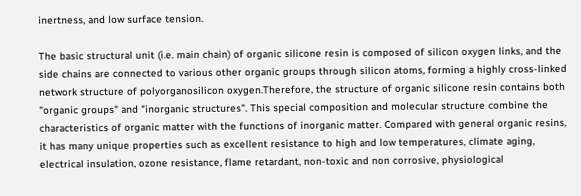inertness, and low surface tension.

The basic structural unit (i.e. main chain) of organic silicone resin is composed of silicon oxygen links, and the side chains are connected to various other organic groups through silicon atoms, forming a highly cross-linked network structure of polyorganosilicon oxygen.Therefore, the structure of organic silicone resin contains both "organic groups" and "inorganic structures". This special composition and molecular structure combine the characteristics of organic matter with the functions of inorganic matter. Compared with general organic resins, it has many unique properties such as excellent resistance to high and low temperatures, climate aging, electrical insulation, ozone resistance, flame retardant, non-toxic and non corrosive, physiological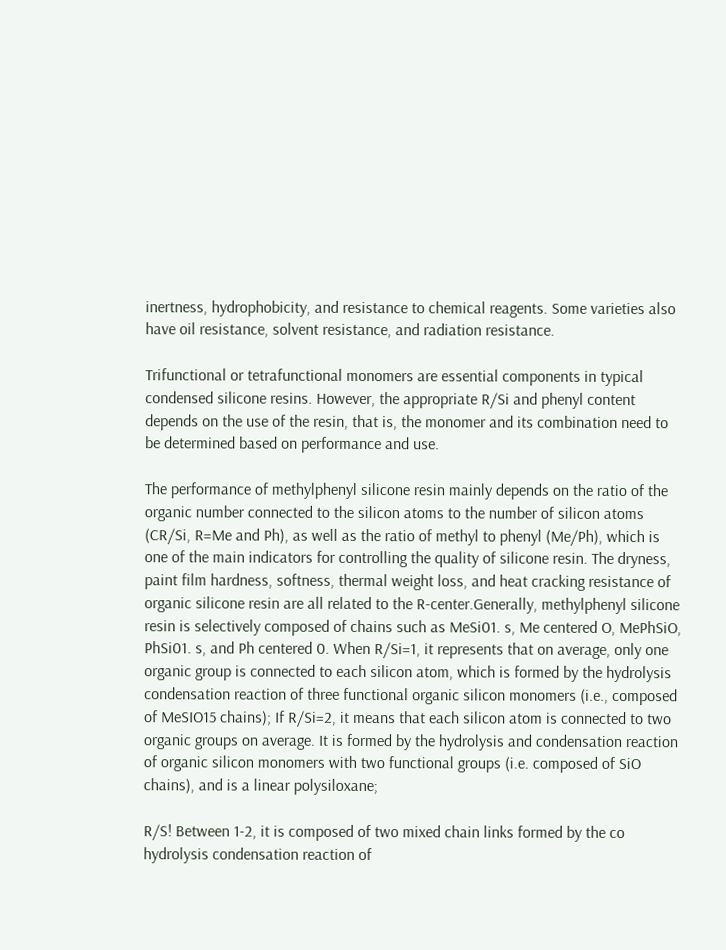inertness, hydrophobicity, and resistance to chemical reagents. Some varieties also have oil resistance, solvent resistance, and radiation resistance.

Trifunctional or tetrafunctional monomers are essential components in typical condensed silicone resins. However, the appropriate R/Si and phenyl content depends on the use of the resin, that is, the monomer and its combination need to be determined based on performance and use.

The performance of methylphenyl silicone resin mainly depends on the ratio of the organic number connected to the silicon atoms to the number of silicon atoms (CR/Si, R=Me and Ph), as well as the ratio of methyl to phenyl (Me/Ph), which is one of the main indicators for controlling the quality of silicone resin. The dryness, paint film hardness, softness, thermal weight loss, and heat cracking resistance of organic silicone resin are all related to the R-center.Generally, methylphenyl silicone resin is selectively composed of chains such as MeSi01. s, Me centered O, MePhSiO, PhSi01. s, and Ph centered 0. When R/Si=1, it represents that on average, only one organic group is connected to each silicon atom, which is formed by the hydrolysis condensation reaction of three functional organic silicon monomers (i.e., composed of MeSIO15 chains); If R/Si=2, it means that each silicon atom is connected to two organic groups on average. It is formed by the hydrolysis and condensation reaction of organic silicon monomers with two functional groups (i.e. composed of SiO chains), and is a linear polysiloxane;

R/S! Between 1-2, it is composed of two mixed chain links formed by the co hydrolysis condensation reaction of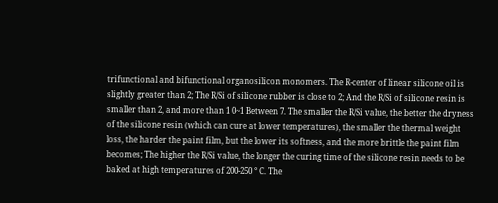trifunctional and bifunctional organosilicon monomers. The R-center of linear silicone oil is slightly greater than 2; The R/Si of silicone rubber is close to 2; And the R/Si of silicone resin is smaller than 2, and more than 1 0~1 Between 7. The smaller the R/Si value, the better the dryness of the silicone resin (which can cure at lower temperatures), the smaller the thermal weight loss, the harder the paint film, but the lower its softness, and the more brittle the paint film becomes; The higher the R/Si value, the longer the curing time of the silicone resin needs to be baked at high temperatures of 200-250 ° C. The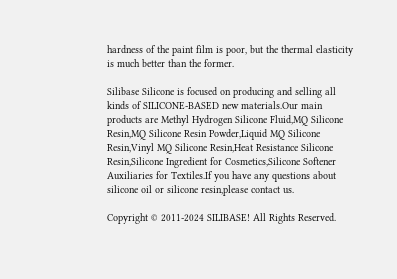hardness of the paint film is poor, but the thermal elasticity is much better than the former.

Silibase Silicone is focused on producing and selling all kinds of SILICONE-BASED new materials.Our main products are Methyl Hydrogen Silicone Fluid,MQ Silicone Resin,MQ Silicone Resin Powder,Liquid MQ Silicone Resin,Vinyl MQ Silicone Resin,Heat Resistance Silicone Resin,Silicone Ingredient for Cosmetics,Silicone Softener Auxiliaries for Textiles.If you have any questions about silicone oil or silicone resin,please contact us.

Copyright © 2011-2024 SILIBASE! All Rights Reserved.